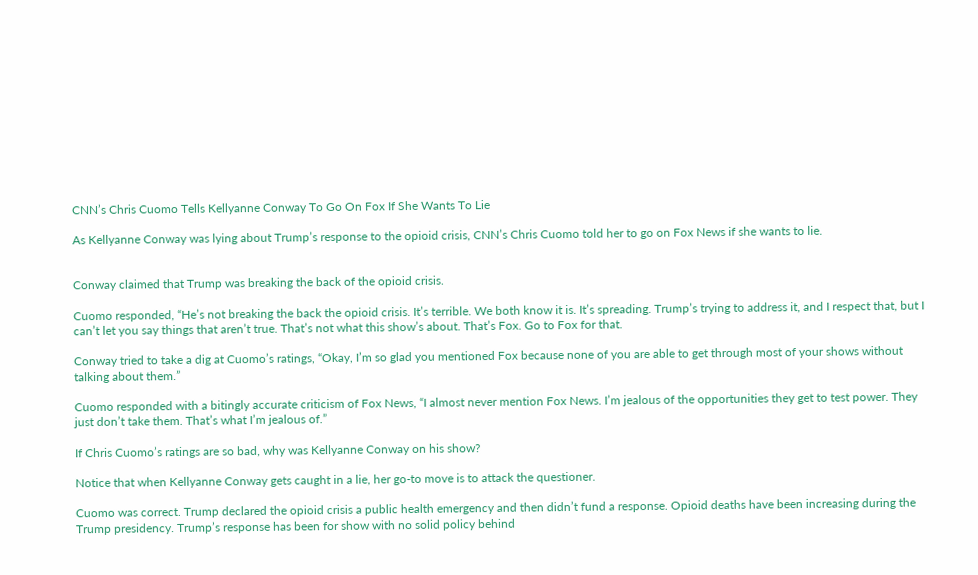CNN’s Chris Cuomo Tells Kellyanne Conway To Go On Fox If She Wants To Lie

As Kellyanne Conway was lying about Trump’s response to the opioid crisis, CNN’s Chris Cuomo told her to go on Fox News if she wants to lie.


Conway claimed that Trump was breaking the back of the opioid crisis.

Cuomo responded, “He’s not breaking the back the opioid crisis. It’s terrible. We both know it is. It’s spreading. Trump’s trying to address it, and I respect that, but I can’t let you say things that aren’t true. That’s not what this show’s about. That’s Fox. Go to Fox for that.

Conway tried to take a dig at Cuomo’s ratings, “Okay, I’m so glad you mentioned Fox because none of you are able to get through most of your shows without talking about them.”

Cuomo responded with a bitingly accurate criticism of Fox News, “I almost never mention Fox News. I’m jealous of the opportunities they get to test power. They just don’t take them. That’s what I’m jealous of.”

If Chris Cuomo’s ratings are so bad, why was Kellyanne Conway on his show?

Notice that when Kellyanne Conway gets caught in a lie, her go-to move is to attack the questioner.

Cuomo was correct. Trump declared the opioid crisis a public health emergency and then didn’t fund a response. Opioid deaths have been increasing during the Trump presidency. Trump’s response has been for show with no solid policy behind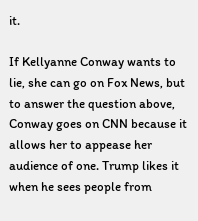it.

If Kellyanne Conway wants to lie, she can go on Fox News, but to answer the question above, Conway goes on CNN because it allows her to appease her audience of one. Trump likes it when he sees people from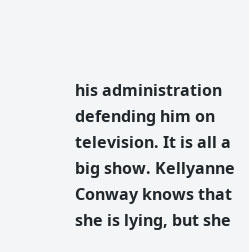his administration defending him on television. It is all a big show. Kellyanne Conway knows that she is lying, but she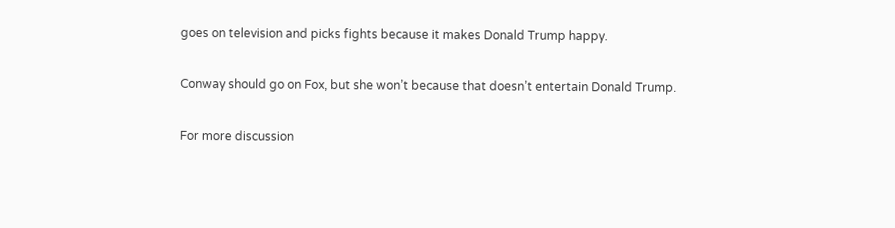goes on television and picks fights because it makes Donald Trump happy.

Conway should go on Fox, but she won’t because that doesn’t entertain Donald Trump.

For more discussion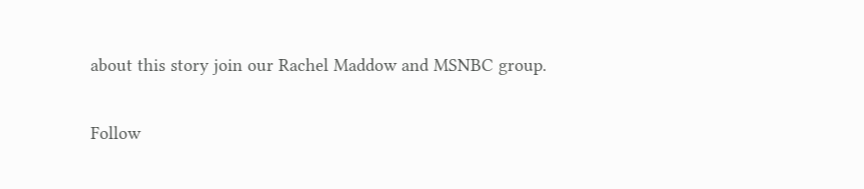about this story join our Rachel Maddow and MSNBC group.

Follow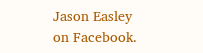Jason Easley on Facebook.